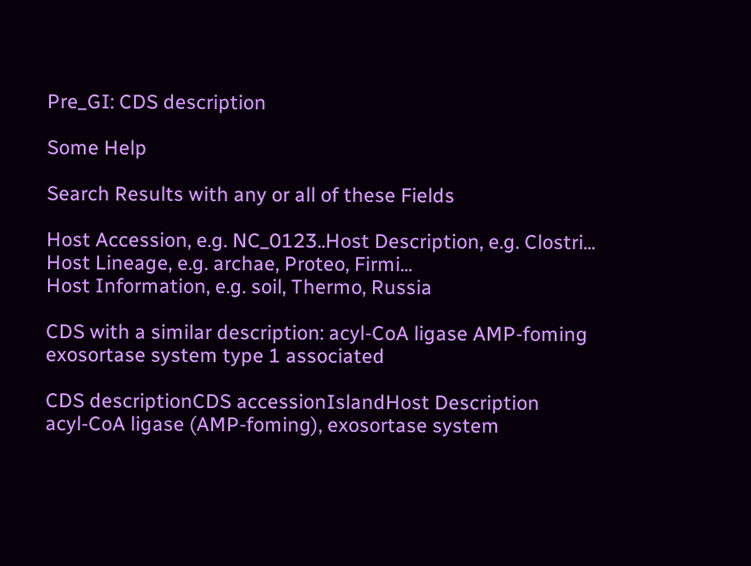Pre_GI: CDS description

Some Help

Search Results with any or all of these Fields

Host Accession, e.g. NC_0123..Host Description, e.g. Clostri...
Host Lineage, e.g. archae, Proteo, Firmi...
Host Information, e.g. soil, Thermo, Russia

CDS with a similar description: acyl-CoA ligase AMP-foming exosortase system type 1 associated

CDS descriptionCDS accessionIslandHost Description
acyl-CoA ligase (AMP-foming), exosortase system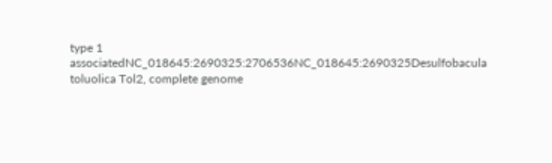type 1 associatedNC_018645:2690325:2706536NC_018645:2690325Desulfobacula toluolica Tol2, complete genome